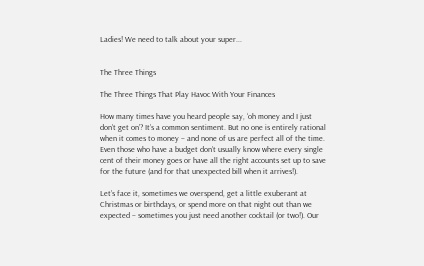Ladies! We need to talk about your super...


The Three Things

The Three Things That Play Havoc With Your Finances

How many times have you heard people say, ‘oh money and I just don’t get on’? It’s a common sentiment. But no one is entirely rational when it comes to money – and none of us are perfect all of the time. Even those who have a budget don’t usually know where every single cent of their money goes or have all the right accounts set up to save for the future (and for that unexpected bill when it arrives!).

Let’s face it, sometimes we overspend, get a little exuberant at Christmas or birthdays, or spend more on that night out than we expected – sometimes you just need another cocktail (or two!). Our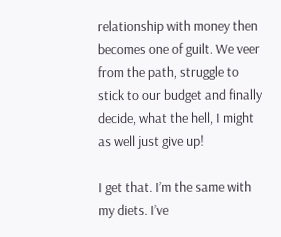relationship with money then becomes one of guilt. We veer from the path, struggle to stick to our budget and finally decide, what the hell, I might as well just give up!

I get that. I’m the same with my diets. I’ve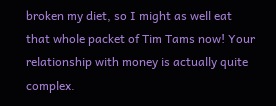broken my diet, so I might as well eat that whole packet of Tim Tams now! Your relationship with money is actually quite complex.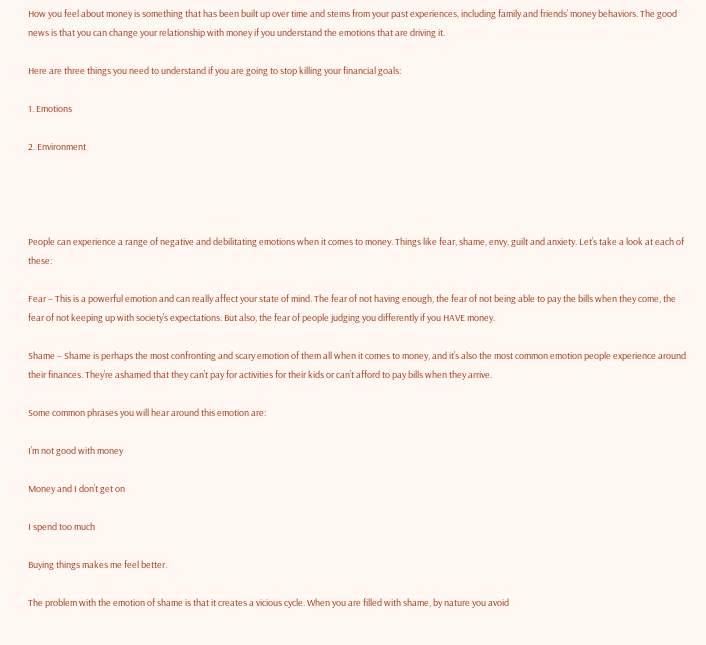How you feel about money is something that has been built up over time and stems from your past experiences, including family and friends’ money behaviors. The good news is that you can change your relationship with money if you understand the emotions that are driving it.

Here are three things you need to understand if you are going to stop killing your financial goals:

1. Emotions

2. Environment




People can experience a range of negative and debilitating emotions when it comes to money. Things like fear, shame, envy, guilt and anxiety. Let’s take a look at each of these:

Fear – This is a powerful emotion and can really affect your state of mind. The fear of not having enough, the fear of not being able to pay the bills when they come, the fear of not keeping up with society’s expectations. But also, the fear of people judging you differently if you HAVE money.

Shame – Shame is perhaps the most confronting and scary emotion of them all when it comes to money, and it’s also the most common emotion people experience around their finances. They’re ashamed that they can’t pay for activities for their kids or can’t afford to pay bills when they arrive.

Some common phrases you will hear around this emotion are:

I’m not good with money

Money and I don’t get on

I spend too much

Buying things makes me feel better.

The problem with the emotion of shame is that it creates a vicious cycle. When you are filled with shame, by nature you avoid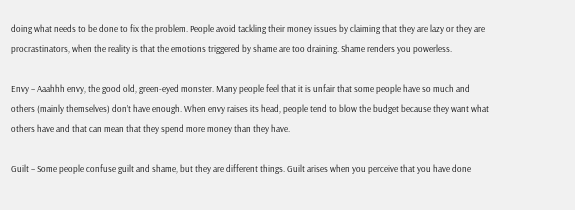doing what needs to be done to fix the problem. People avoid tackling their money issues by claiming that they are lazy or they are procrastinators, when the reality is that the emotions triggered by shame are too draining. Shame renders you powerless.

Envy – Aaahhh envy, the good old, green-eyed monster. Many people feel that it is unfair that some people have so much and others (mainly themselves) don’t have enough. When envy raises its head, people tend to blow the budget because they want what others have and that can mean that they spend more money than they have.

Guilt – Some people confuse guilt and shame, but they are different things. Guilt arises when you perceive that you have done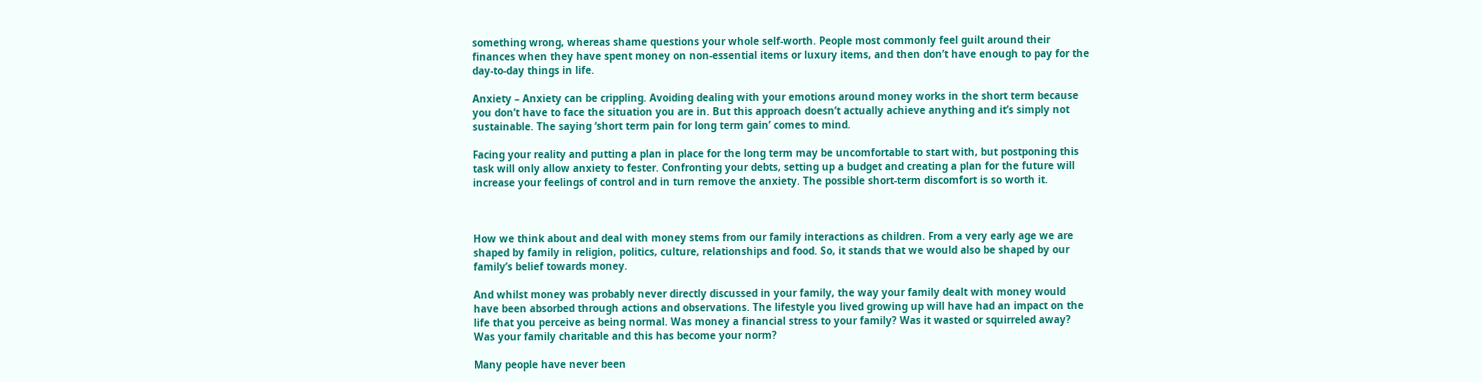something wrong, whereas shame questions your whole self-worth. People most commonly feel guilt around their finances when they have spent money on non-essential items or luxury items, and then don’t have enough to pay for the day-to-day things in life.

Anxiety – Anxiety can be crippling. Avoiding dealing with your emotions around money works in the short term because you don’t have to face the situation you are in. But this approach doesn’t actually achieve anything and it’s simply not sustainable. The saying ‘short term pain for long term gain’ comes to mind.

Facing your reality and putting a plan in place for the long term may be uncomfortable to start with, but postponing this task will only allow anxiety to fester. Confronting your debts, setting up a budget and creating a plan for the future will increase your feelings of control and in turn remove the anxiety. The possible short-term discomfort is so worth it.



How we think about and deal with money stems from our family interactions as children. From a very early age we are shaped by family in religion, politics, culture, relationships and food. So, it stands that we would also be shaped by our family’s belief towards money.

And whilst money was probably never directly discussed in your family, the way your family dealt with money would have been absorbed through actions and observations. The lifestyle you lived growing up will have had an impact on the life that you perceive as being normal. Was money a financial stress to your family? Was it wasted or squirreled away? Was your family charitable and this has become your norm?

Many people have never been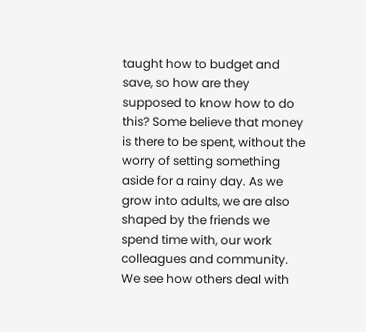taught how to budget and save, so how are they supposed to know how to do this? Some believe that money is there to be spent, without the worry of setting something aside for a rainy day. As we grow into adults, we are also shaped by the friends we spend time with, our work colleagues and community. We see how others deal with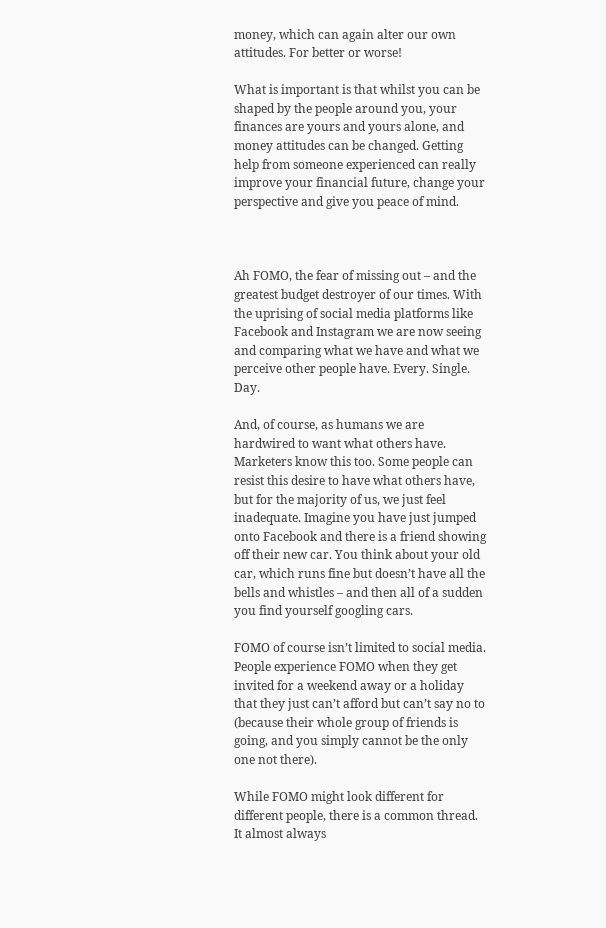money, which can again alter our own attitudes. For better or worse!

What is important is that whilst you can be shaped by the people around you, your finances are yours and yours alone, and money attitudes can be changed. Getting help from someone experienced can really improve your financial future, change your perspective and give you peace of mind.



Ah FOMO, the fear of missing out – and the greatest budget destroyer of our times. With the uprising of social media platforms like Facebook and Instagram we are now seeing and comparing what we have and what we perceive other people have. Every. Single. Day.

And, of course, as humans we are hardwired to want what others have. Marketers know this too. Some people can resist this desire to have what others have, but for the majority of us, we just feel inadequate. Imagine you have just jumped onto Facebook and there is a friend showing off their new car. You think about your old car, which runs fine but doesn’t have all the bells and whistles – and then all of a sudden you find yourself googling cars.

FOMO of course isn’t limited to social media. People experience FOMO when they get invited for a weekend away or a holiday that they just can’t afford but can’t say no to (because their whole group of friends is going, and you simply cannot be the only one not there).

While FOMO might look different for different people, there is a common thread. It almost always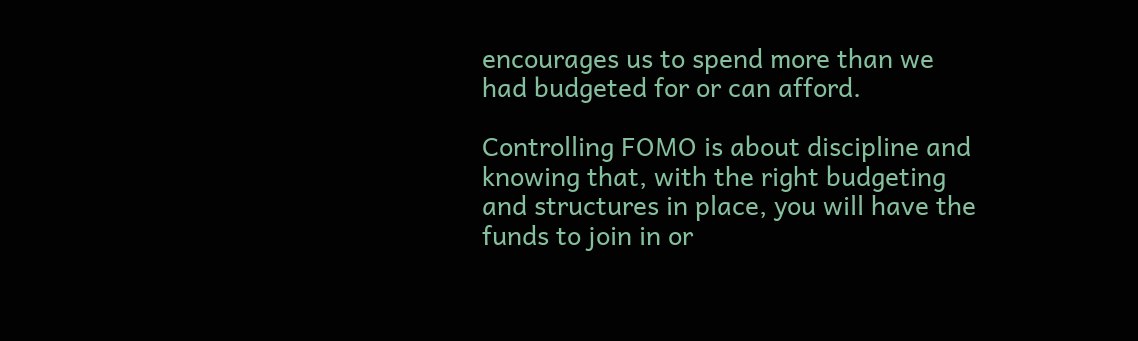encourages us to spend more than we had budgeted for or can afford.

Controlling FOMO is about discipline and knowing that, with the right budgeting and structures in place, you will have the funds to join in or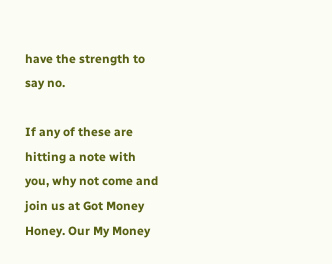have the strength to say no.

If any of these are hitting a note with you, why not come and join us at Got Money Honey. Our My Money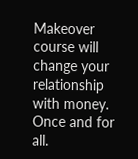Makeover course will change your relationship with money. Once and for all.